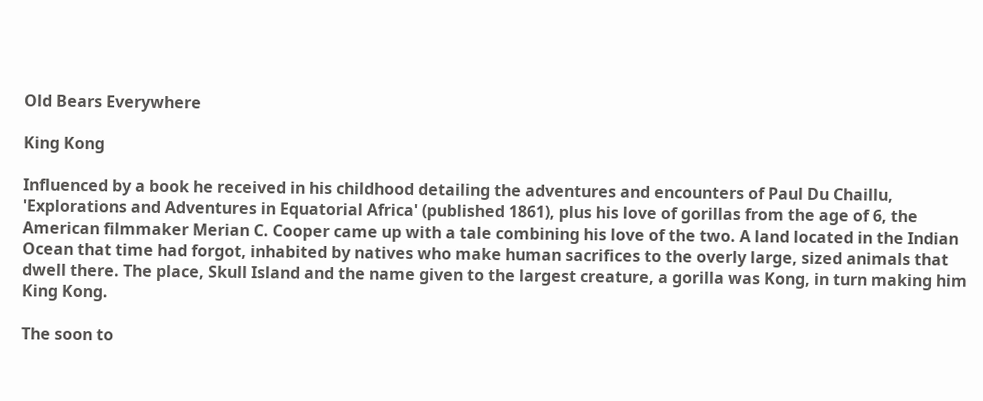Old Bears Everywhere

King Kong

Influenced by a book he received in his childhood detailing the adventures and encounters of Paul Du Chaillu, 'Explorations and Adventures in Equatorial Africa' (published 1861), plus his love of gorillas from the age of 6, the American filmmaker Merian C. Cooper came up with a tale combining his love of the two. A land located in the Indian Ocean that time had forgot, inhabited by natives who make human sacrifices to the overly large, sized animals that dwell there. The place, Skull Island and the name given to the largest creature, a gorilla was Kong, in turn making him King Kong.

The soon to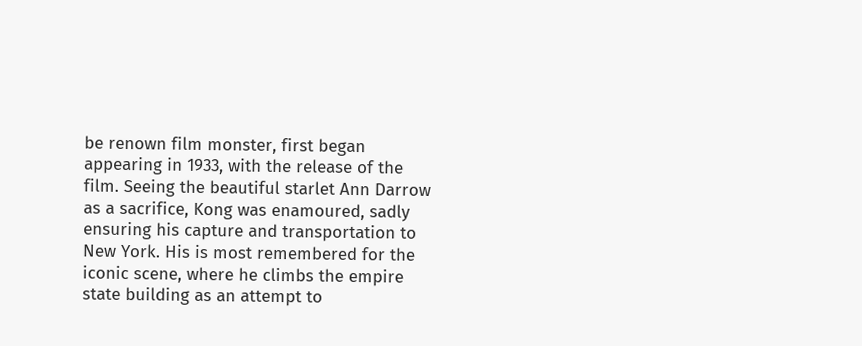be renown film monster, first began appearing in 1933, with the release of the film. Seeing the beautiful starlet Ann Darrow as a sacrifice, Kong was enamoured, sadly ensuring his capture and transportation to New York. His is most remembered for the iconic scene, where he climbs the empire state building as an attempt to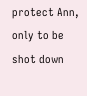protect Ann, only to be shot down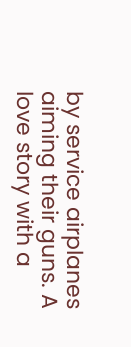by service airplanes aiming their guns. A love story with a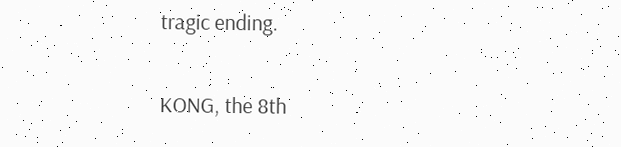tragic ending.

KONG, the 8th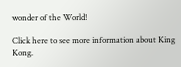wonder of the World!

Click here to see more information about King Kong.